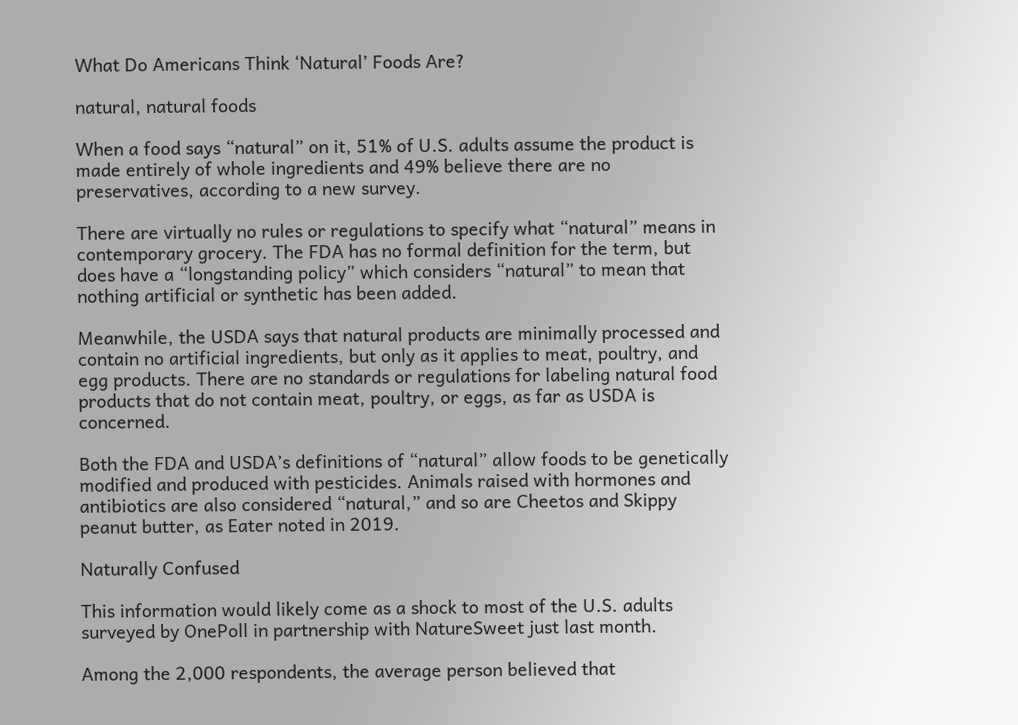What Do Americans Think ‘Natural’ Foods Are?

natural, natural foods

When a food says “natural” on it, 51% of U.S. adults assume the product is made entirely of whole ingredients and 49% believe there are no preservatives, according to a new survey.

There are virtually no rules or regulations to specify what “natural” means in contemporary grocery. The FDA has no formal definition for the term, but does have a “longstanding policy” which considers “natural” to mean that nothing artificial or synthetic has been added.

Meanwhile, the USDA says that natural products are minimally processed and contain no artificial ingredients, but only as it applies to meat, poultry, and egg products. There are no standards or regulations for labeling natural food products that do not contain meat, poultry, or eggs, as far as USDA is concerned.

Both the FDA and USDA’s definitions of “natural” allow foods to be genetically modified and produced with pesticides. Animals raised with hormones and antibiotics are also considered “natural,” and so are Cheetos and Skippy peanut butter, as Eater noted in 2019.

Naturally Confused

This information would likely come as a shock to most of the U.S. adults surveyed by OnePoll in partnership with NatureSweet just last month.

Among the 2,000 respondents, the average person believed that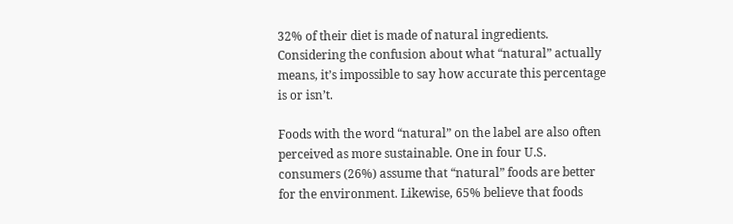32% of their diet is made of natural ingredients. Considering the confusion about what “natural” actually means, it’s impossible to say how accurate this percentage is or isn’t.

Foods with the word “natural” on the label are also often perceived as more sustainable. One in four U.S. consumers (26%) assume that “natural” foods are better for the environment. Likewise, 65% believe that foods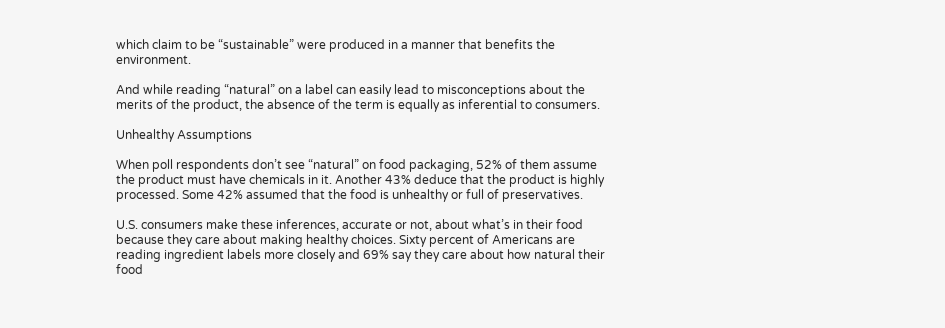which claim to be “sustainable” were produced in a manner that benefits the environment.

And while reading “natural” on a label can easily lead to misconceptions about the merits of the product, the absence of the term is equally as inferential to consumers.

Unhealthy Assumptions

When poll respondents don’t see “natural” on food packaging, 52% of them assume the product must have chemicals in it. Another 43% deduce that the product is highly processed. Some 42% assumed that the food is unhealthy or full of preservatives.

U.S. consumers make these inferences, accurate or not, about what’s in their food because they care about making healthy choices. Sixty percent of Americans are reading ingredient labels more closely and 69% say they care about how natural their food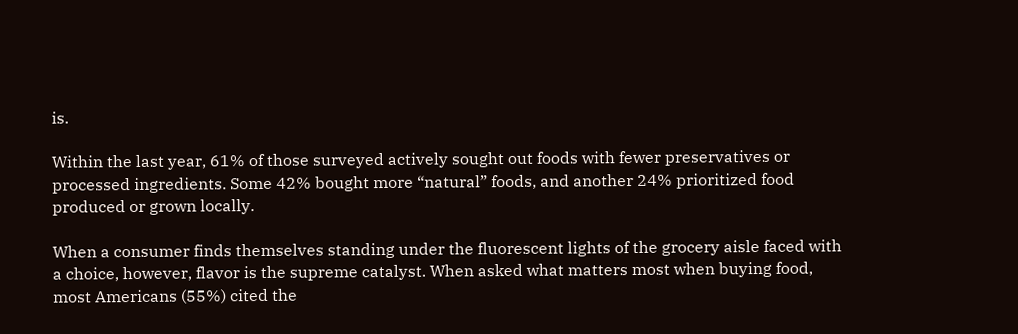is.

Within the last year, 61% of those surveyed actively sought out foods with fewer preservatives or processed ingredients. Some 42% bought more “natural” foods, and another 24% prioritized food produced or grown locally.

When a consumer finds themselves standing under the fluorescent lights of the grocery aisle faced with a choice, however, flavor is the supreme catalyst. When asked what matters most when buying food, most Americans (55%) cited the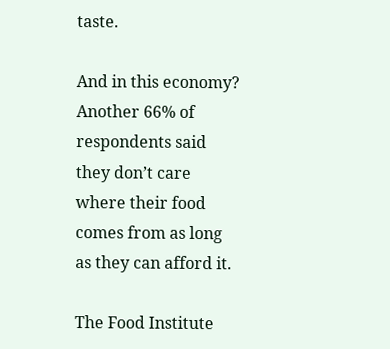taste.

And in this economy? Another 66% of respondents said they don’t care where their food comes from as long as they can afford it.

The Food Institute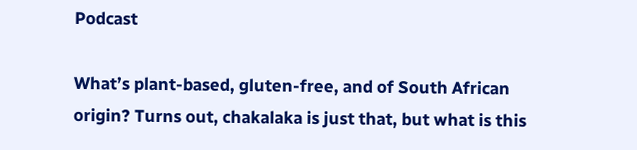Podcast

What’s plant-based, gluten-free, and of South African origin? Turns out, chakalaka is just that, but what is this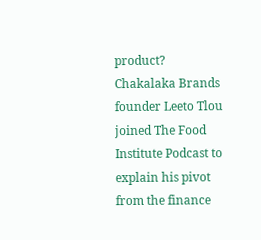product? Chakalaka Brands founder Leeto Tlou joined The Food Institute Podcast to explain his pivot from the finance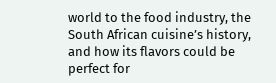world to the food industry, the South African cuisine’s history, and how its flavors could be perfect for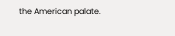the American palate.